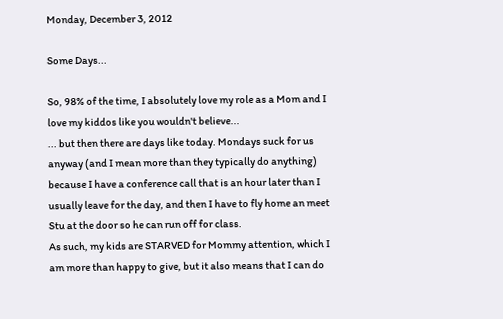Monday, December 3, 2012

Some Days...

So, 98% of the time, I absolutely love my role as a Mom and I love my kiddos like you wouldn't believe...
... but then there are days like today. Mondays suck for us anyway (and I mean more than they typically do anything) because I have a conference call that is an hour later than I usually leave for the day, and then I have to fly home an meet Stu at the door so he can run off for class.
As such, my kids are STARVED for Mommy attention, which I am more than happy to give, but it also means that I can do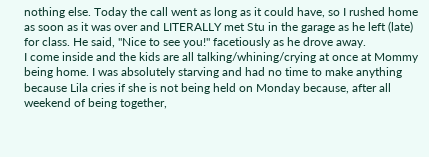nothing else. Today the call went as long as it could have, so I rushed home as soon as it was over and LITERALLY met Stu in the garage as he left (late) for class. He said, "Nice to see you!" facetiously as he drove away.
I come inside and the kids are all talking/whining/crying at once at Mommy being home. I was absolutely starving and had no time to make anything because Lila cries if she is not being held on Monday because, after all weekend of being together,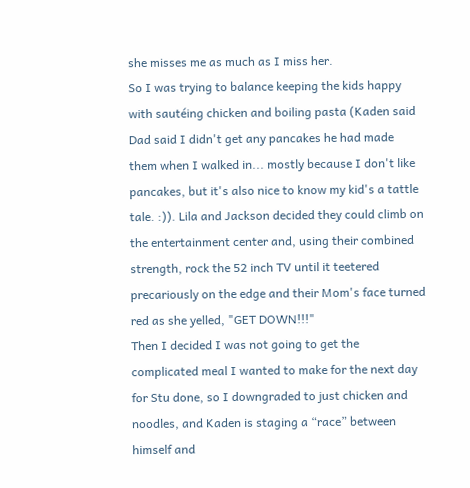she misses me as much as I miss her.
So I was trying to balance keeping the kids happy with sautéing chicken and boiling pasta (Kaden said Dad said I didn't get any pancakes he had made them when I walked in... mostly because I don't like pancakes, but it's also nice to know my kid's a tattle tale. :)). Lila and Jackson decided they could climb on the entertainment center and, using their combined strength, rock the 52 inch TV until it teetered precariously on the edge and their Mom's face turned red as she yelled, "GET DOWN!!!"
Then I decided I was not going to get the complicated meal I wanted to make for the next day for Stu done, so I downgraded to just chicken and noodles, and Kaden is staging a “race” between himself and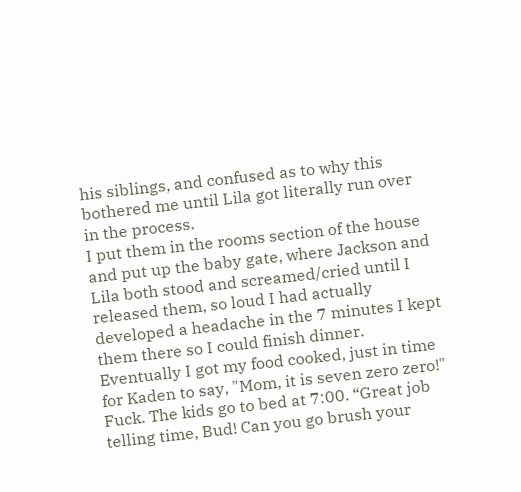his siblings, and confused as to why this bothered me until Lila got literally run over in the process.
I put them in the rooms section of the house and put up the baby gate, where Jackson and Lila both stood and screamed/cried until I released them, so loud I had actually developed a headache in the 7 minutes I kept them there so I could finish dinner.
Eventually I got my food cooked, just in time for Kaden to say, "Mom, it is seven zero zero!" Fuck. The kids go to bed at 7:00. “Great job telling time, Bud! Can you go brush your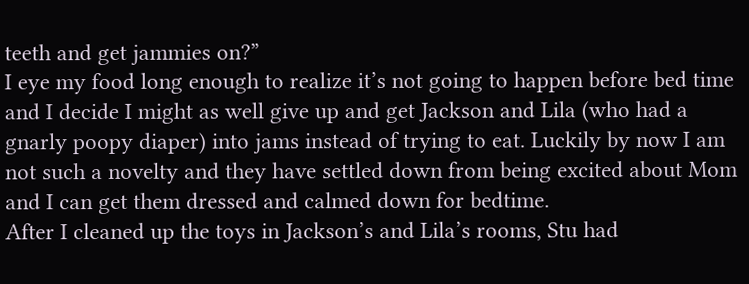teeth and get jammies on?”
I eye my food long enough to realize it’s not going to happen before bed time and I decide I might as well give up and get Jackson and Lila (who had a gnarly poopy diaper) into jams instead of trying to eat. Luckily by now I am not such a novelty and they have settled down from being excited about Mom and I can get them dressed and calmed down for bedtime.
After I cleaned up the toys in Jackson’s and Lila’s rooms, Stu had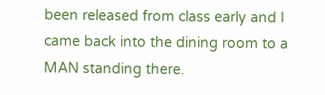been released from class early and I came back into the dining room to a MAN standing there.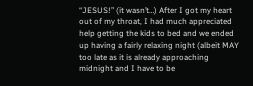“JESUS!” (it wasn’t…) After I got my heart out of my throat, I had much appreciated help getting the kids to bed and we ended up having a fairly relaxing night (albeit MAY too late as it is already approaching midnight and I have to be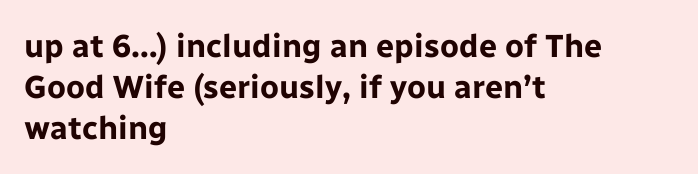up at 6…) including an episode of The Good Wife (seriously, if you aren’t watching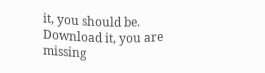it, you should be. Download it, you are missing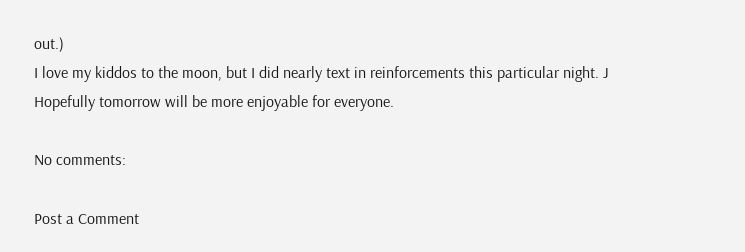out.)
I love my kiddos to the moon, but I did nearly text in reinforcements this particular night. J Hopefully tomorrow will be more enjoyable for everyone.

No comments:

Post a Comment